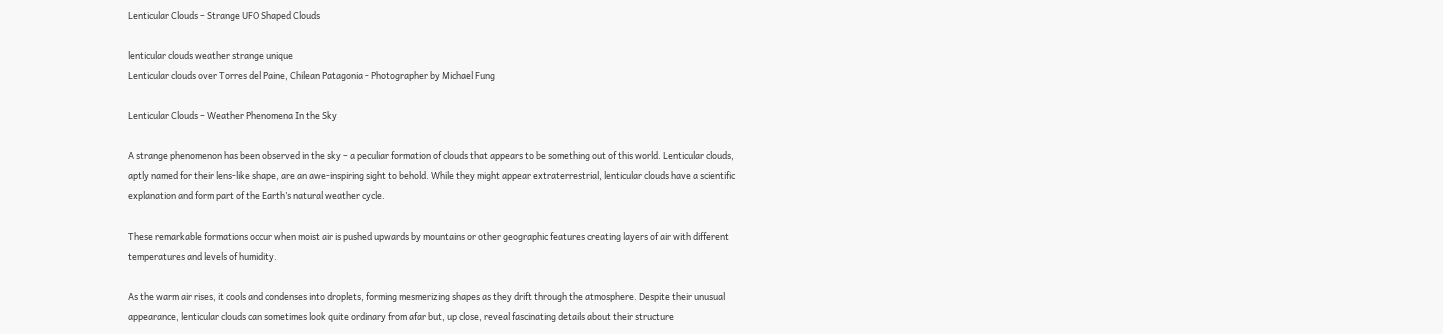Lenticular Clouds – Strange UFO Shaped Clouds

lenticular clouds weather strange unique
Lenticular clouds over Torres del Paine, Chilean Patagonia - Photographer by Michael Fung

Lenticular Clouds – Weather Phenomena In the Sky

A strange phenomenon has been observed in the sky – a peculiar formation of clouds that appears to be something out of this world. Lenticular clouds, aptly named for their lens-like shape, are an awe-inspiring sight to behold. While they might appear extraterrestrial, lenticular clouds have a scientific explanation and form part of the Earth’s natural weather cycle.

These remarkable formations occur when moist air is pushed upwards by mountains or other geographic features creating layers of air with different temperatures and levels of humidity.

As the warm air rises, it cools and condenses into droplets, forming mesmerizing shapes as they drift through the atmosphere. Despite their unusual appearance, lenticular clouds can sometimes look quite ordinary from afar but, up close, reveal fascinating details about their structure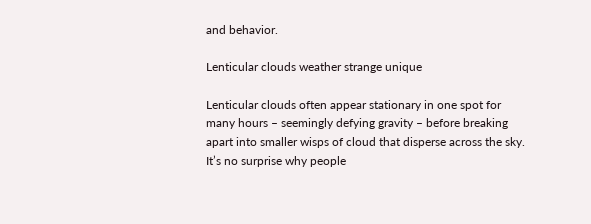and behavior.

Lenticular clouds weather strange unique

Lenticular clouds often appear stationary in one spot for many hours – seemingly defying gravity – before breaking apart into smaller wisps of cloud that disperse across the sky. It’s no surprise why people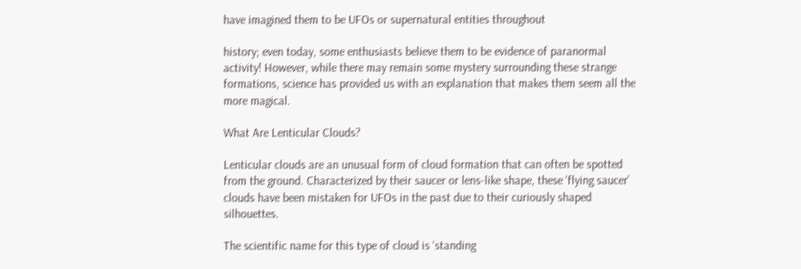have imagined them to be UFOs or supernatural entities throughout

history; even today, some enthusiasts believe them to be evidence of paranormal activity! However, while there may remain some mystery surrounding these strange formations, science has provided us with an explanation that makes them seem all the more magical.

What Are Lenticular Clouds?

Lenticular clouds are an unusual form of cloud formation that can often be spotted from the ground. Characterized by their saucer or lens-like shape, these ‘flying saucer’ clouds have been mistaken for UFOs in the past due to their curiously shaped silhouettes.

The scientific name for this type of cloud is ‘standing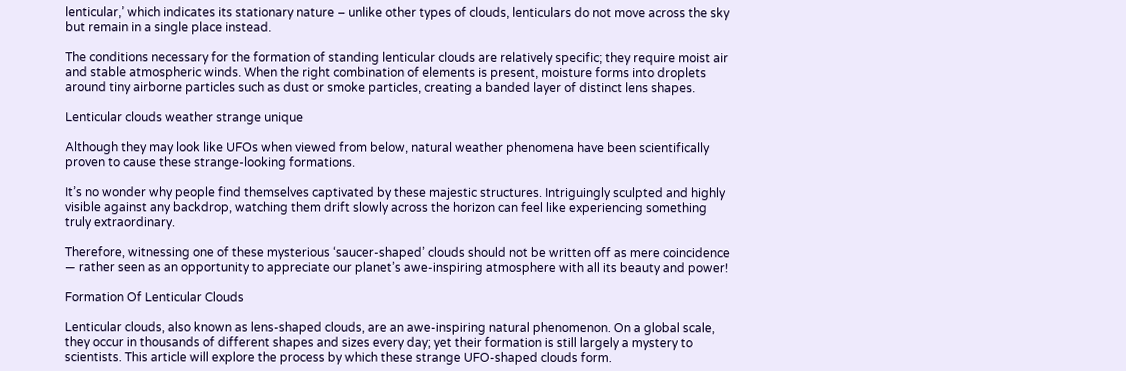lenticular,’ which indicates its stationary nature – unlike other types of clouds, lenticulars do not move across the sky but remain in a single place instead.

The conditions necessary for the formation of standing lenticular clouds are relatively specific; they require moist air and stable atmospheric winds. When the right combination of elements is present, moisture forms into droplets around tiny airborne particles such as dust or smoke particles, creating a banded layer of distinct lens shapes.

Lenticular clouds weather strange unique

Although they may look like UFOs when viewed from below, natural weather phenomena have been scientifically proven to cause these strange-looking formations.

It’s no wonder why people find themselves captivated by these majestic structures. Intriguingly sculpted and highly visible against any backdrop, watching them drift slowly across the horizon can feel like experiencing something truly extraordinary.

Therefore, witnessing one of these mysterious ‘saucer-shaped’ clouds should not be written off as mere coincidence — rather seen as an opportunity to appreciate our planet’s awe-inspiring atmosphere with all its beauty and power!

Formation Of Lenticular Clouds

Lenticular clouds, also known as lens-shaped clouds, are an awe-inspiring natural phenomenon. On a global scale, they occur in thousands of different shapes and sizes every day; yet their formation is still largely a mystery to scientists. This article will explore the process by which these strange UFO-shaped clouds form.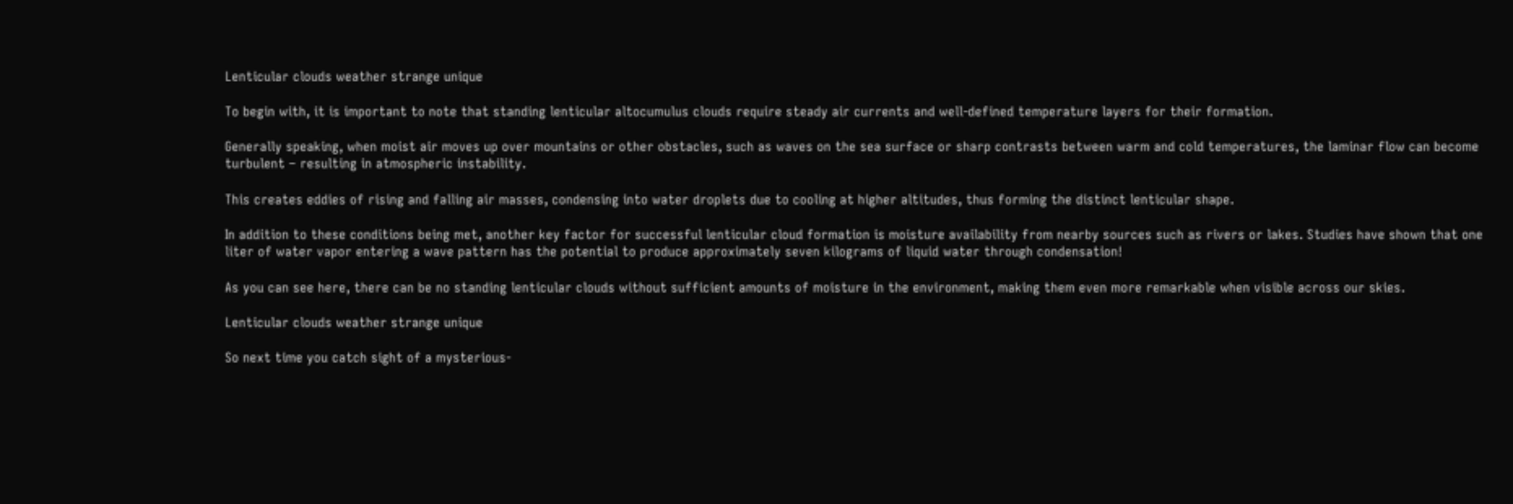Lenticular clouds weather strange unique

To begin with, it is important to note that standing lenticular altocumulus clouds require steady air currents and well-defined temperature layers for their formation.

Generally speaking, when moist air moves up over mountains or other obstacles, such as waves on the sea surface or sharp contrasts between warm and cold temperatures, the laminar flow can become turbulent – resulting in atmospheric instability.

This creates eddies of rising and falling air masses, condensing into water droplets due to cooling at higher altitudes, thus forming the distinct lenticular shape.

In addition to these conditions being met, another key factor for successful lenticular cloud formation is moisture availability from nearby sources such as rivers or lakes. Studies have shown that one liter of water vapor entering a wave pattern has the potential to produce approximately seven kilograms of liquid water through condensation!

As you can see here, there can be no standing lenticular clouds without sufficient amounts of moisture in the environment, making them even more remarkable when visible across our skies.

Lenticular clouds weather strange unique

So next time you catch sight of a mysterious-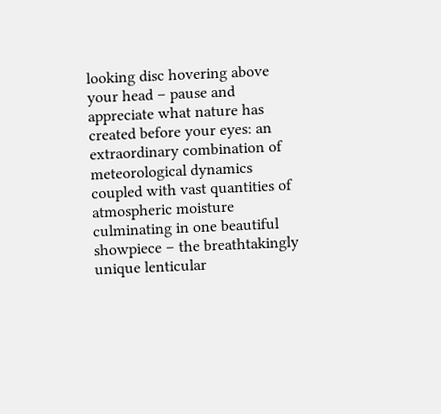looking disc hovering above your head – pause and appreciate what nature has created before your eyes: an extraordinary combination of meteorological dynamics coupled with vast quantities of atmospheric moisture culminating in one beautiful showpiece – the breathtakingly unique lenticular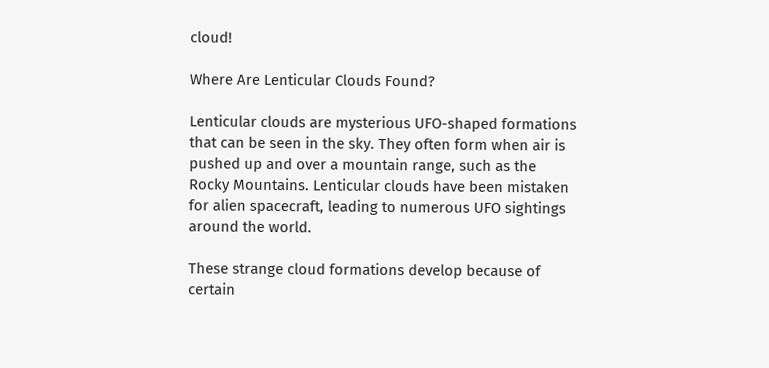cloud!

Where Are Lenticular Clouds Found?

Lenticular clouds are mysterious UFO-shaped formations that can be seen in the sky. They often form when air is pushed up and over a mountain range, such as the Rocky Mountains. Lenticular clouds have been mistaken for alien spacecraft, leading to numerous UFO sightings around the world.

These strange cloud formations develop because of certain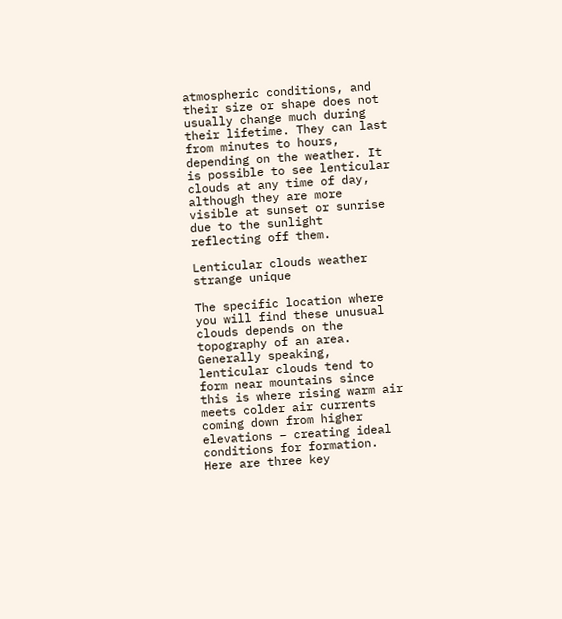atmospheric conditions, and their size or shape does not usually change much during their lifetime. They can last from minutes to hours, depending on the weather. It is possible to see lenticular clouds at any time of day, although they are more visible at sunset or sunrise due to the sunlight reflecting off them.

Lenticular clouds weather strange unique

The specific location where you will find these unusual clouds depends on the topography of an area. Generally speaking, lenticular clouds tend to form near mountains since this is where rising warm air meets colder air currents coming down from higher elevations – creating ideal conditions for formation. Here are three key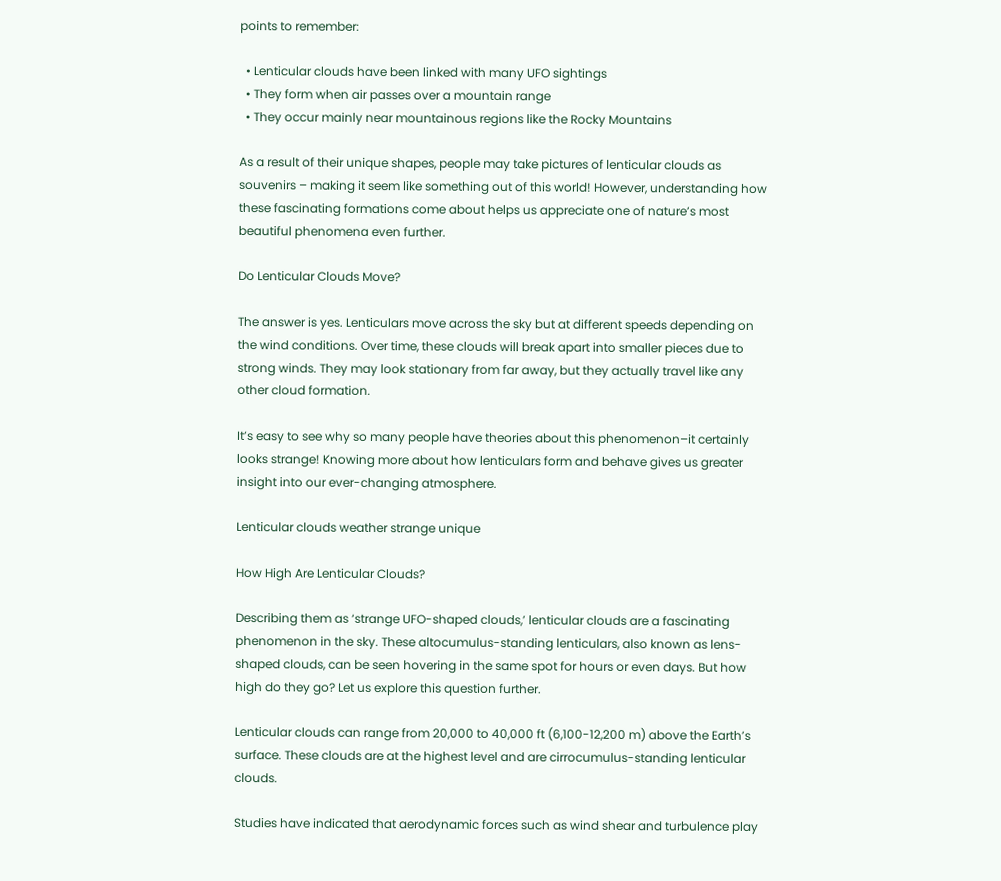points to remember:

  • Lenticular clouds have been linked with many UFO sightings
  • They form when air passes over a mountain range
  • They occur mainly near mountainous regions like the Rocky Mountains

As a result of their unique shapes, people may take pictures of lenticular clouds as souvenirs – making it seem like something out of this world! However, understanding how these fascinating formations come about helps us appreciate one of nature’s most beautiful phenomena even further.

Do Lenticular Clouds Move?

The answer is yes. Lenticulars move across the sky but at different speeds depending on the wind conditions. Over time, these clouds will break apart into smaller pieces due to strong winds. They may look stationary from far away, but they actually travel like any other cloud formation.

It’s easy to see why so many people have theories about this phenomenon–it certainly looks strange! Knowing more about how lenticulars form and behave gives us greater insight into our ever-changing atmosphere.

Lenticular clouds weather strange unique

How High Are Lenticular Clouds?

Describing them as ‘strange UFO-shaped clouds,’ lenticular clouds are a fascinating phenomenon in the sky. These altocumulus-standing lenticulars, also known as lens-shaped clouds, can be seen hovering in the same spot for hours or even days. But how high do they go? Let us explore this question further.

Lenticular clouds can range from 20,000 to 40,000 ft (6,100-12,200 m) above the Earth’s surface. These clouds are at the highest level and are cirrocumulus-standing lenticular clouds.

Studies have indicated that aerodynamic forces such as wind shear and turbulence play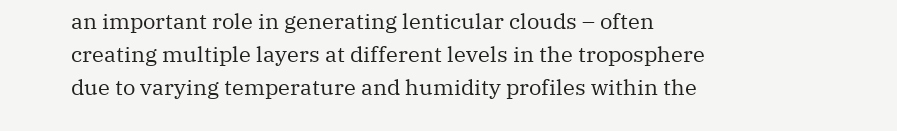an important role in generating lenticular clouds – often creating multiple layers at different levels in the troposphere due to varying temperature and humidity profiles within the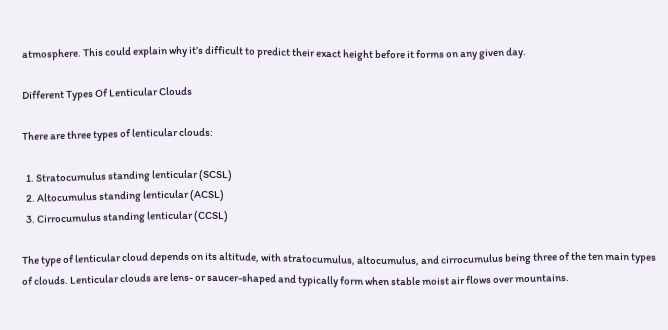atmosphere. This could explain why it’s difficult to predict their exact height before it forms on any given day.

Different Types Of Lenticular Clouds

There are three types of lenticular clouds:

  1. Stratocumulus standing lenticular (SCSL)
  2. Altocumulus standing lenticular (ACSL)
  3. Cirrocumulus standing lenticular (CCSL)

The type of lenticular cloud depends on its altitude, with stratocumulus, altocumulus, and cirrocumulus being three of the ten main types of clouds. Lenticular clouds are lens- or saucer-shaped and typically form when stable moist air flows over mountains.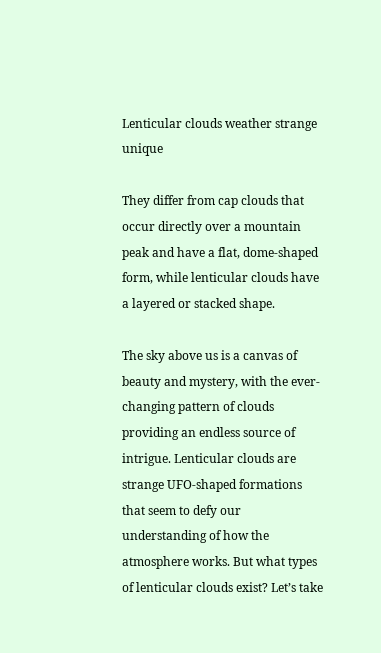Lenticular clouds weather strange unique

They differ from cap clouds that occur directly over a mountain peak and have a flat, dome-shaped form, while lenticular clouds have a layered or stacked shape.

The sky above us is a canvas of beauty and mystery, with the ever-changing pattern of clouds providing an endless source of intrigue. Lenticular clouds are strange UFO-shaped formations that seem to defy our understanding of how the atmosphere works. But what types of lenticular clouds exist? Let’s take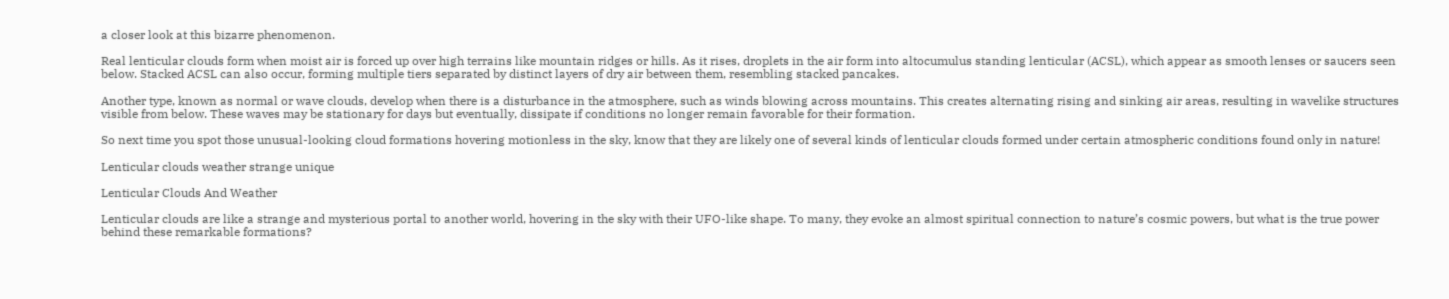a closer look at this bizarre phenomenon.

Real lenticular clouds form when moist air is forced up over high terrains like mountain ridges or hills. As it rises, droplets in the air form into altocumulus standing lenticular (ACSL), which appear as smooth lenses or saucers seen below. Stacked ACSL can also occur, forming multiple tiers separated by distinct layers of dry air between them, resembling stacked pancakes.

Another type, known as normal or wave clouds, develop when there is a disturbance in the atmosphere, such as winds blowing across mountains. This creates alternating rising and sinking air areas, resulting in wavelike structures visible from below. These waves may be stationary for days but eventually, dissipate if conditions no longer remain favorable for their formation.

So next time you spot those unusual-looking cloud formations hovering motionless in the sky, know that they are likely one of several kinds of lenticular clouds formed under certain atmospheric conditions found only in nature!

Lenticular clouds weather strange unique

Lenticular Clouds And Weather

Lenticular clouds are like a strange and mysterious portal to another world, hovering in the sky with their UFO-like shape. To many, they evoke an almost spiritual connection to nature’s cosmic powers, but what is the true power behind these remarkable formations?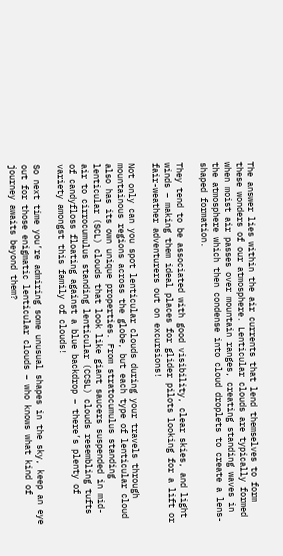The answer lies within the air currents that lend themselves to form these wonders of our atmosphere. Lenticular clouds are typically formed when moist air passes over mountain ranges, creating standing waves in the atmosphere which then condense into cloud droplets to create a lens-shaped formation.

They tend to be associated with good visibility, clear skies, and light winds – making them ideal places for glider pilots looking for a lift or fair-weather adventurers out on excursions!

Not only can you spot lenticular clouds during your travels through mountainous regions across the globe, but each type of lenticular cloud also has its own unique properties. From stratocumulus standing lenticular (SCL) clouds that look like giant saucers suspended in mid-air to cirrocumulus standing lenticular (CCSL) clouds resembling tufts of candyfloss floating against a blue backdrop – there’s plenty of variety amongst this family of clouds!

So next time you’re admiring some unusual shapes in the sky, keep an eye out for those enigmatic lenticular clouds – who knows what kind of journey awaits beyond them?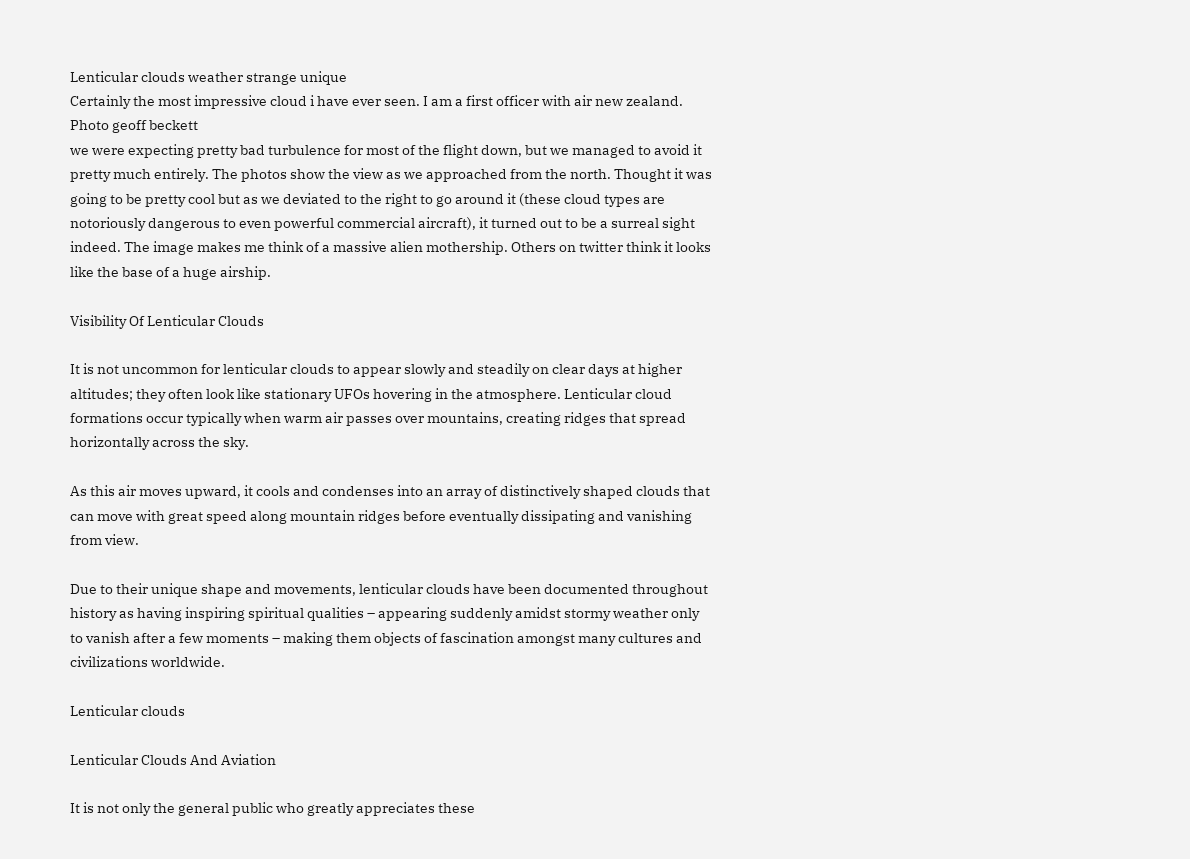Lenticular clouds weather strange unique
Certainly the most impressive cloud i have ever seen. I am a first officer with air new zealand. Photo geoff beckett
we were expecting pretty bad turbulence for most of the flight down, but we managed to avoid it pretty much entirely. The photos show the view as we approached from the north. Thought it was going to be pretty cool but as we deviated to the right to go around it (these cloud types are notoriously dangerous to even powerful commercial aircraft), it turned out to be a surreal sight indeed. The image makes me think of a massive alien mothership. Others on twitter think it looks like the base of a huge airship.

Visibility Of Lenticular Clouds

It is not uncommon for lenticular clouds to appear slowly and steadily on clear days at higher altitudes; they often look like stationary UFOs hovering in the atmosphere. Lenticular cloud formations occur typically when warm air passes over mountains, creating ridges that spread horizontally across the sky.

As this air moves upward, it cools and condenses into an array of distinctively shaped clouds that can move with great speed along mountain ridges before eventually dissipating and vanishing from view.

Due to their unique shape and movements, lenticular clouds have been documented throughout history as having inspiring spiritual qualities – appearing suddenly amidst stormy weather only to vanish after a few moments – making them objects of fascination amongst many cultures and civilizations worldwide.

Lenticular clouds

Lenticular Clouds And Aviation

It is not only the general public who greatly appreciates these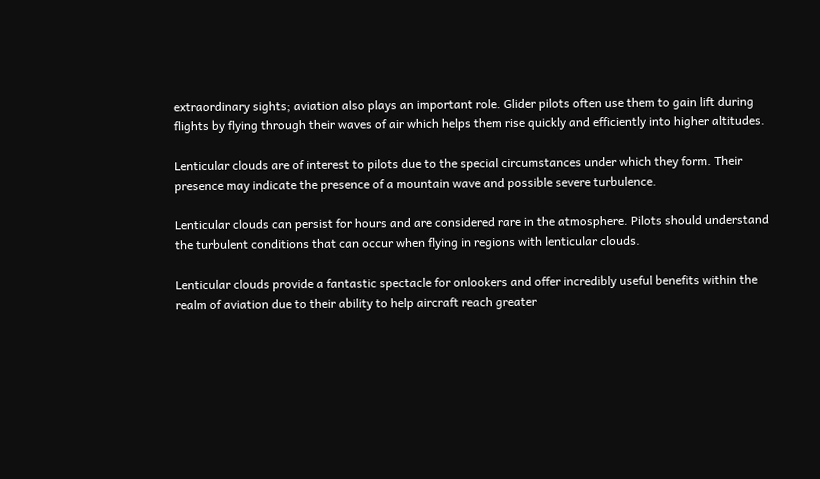extraordinary sights; aviation also plays an important role. Glider pilots often use them to gain lift during flights by flying through their waves of air which helps them rise quickly and efficiently into higher altitudes.

Lenticular clouds are of interest to pilots due to the special circumstances under which they form. Their presence may indicate the presence of a mountain wave and possible severe turbulence.

Lenticular clouds can persist for hours and are considered rare in the atmosphere. Pilots should understand the turbulent conditions that can occur when flying in regions with lenticular clouds.

Lenticular clouds provide a fantastic spectacle for onlookers and offer incredibly useful benefits within the realm of aviation due to their ability to help aircraft reach greater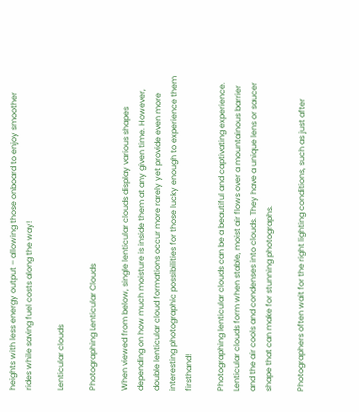heights with less energy output – allowing those onboard to enjoy smoother rides while saving fuel costs along the way!

Lenticular clouds

Photographing Lenticular Clouds

When viewed from below, single lenticular clouds display various shapes depending on how much moisture is inside them at any given time. However, double lenticular cloud formations occur more rarely yet provide even more interesting photographic possibilities for those lucky enough to experience them firsthand!

Photographing lenticular clouds can be a beautiful and captivating experience. Lenticular clouds form when stable, moist air flows over a mountainous barrier and the air cools and condenses into clouds. They have a unique lens or saucer shape that can make for stunning photographs.

Photographers often wait for the right lighting conditions, such as just after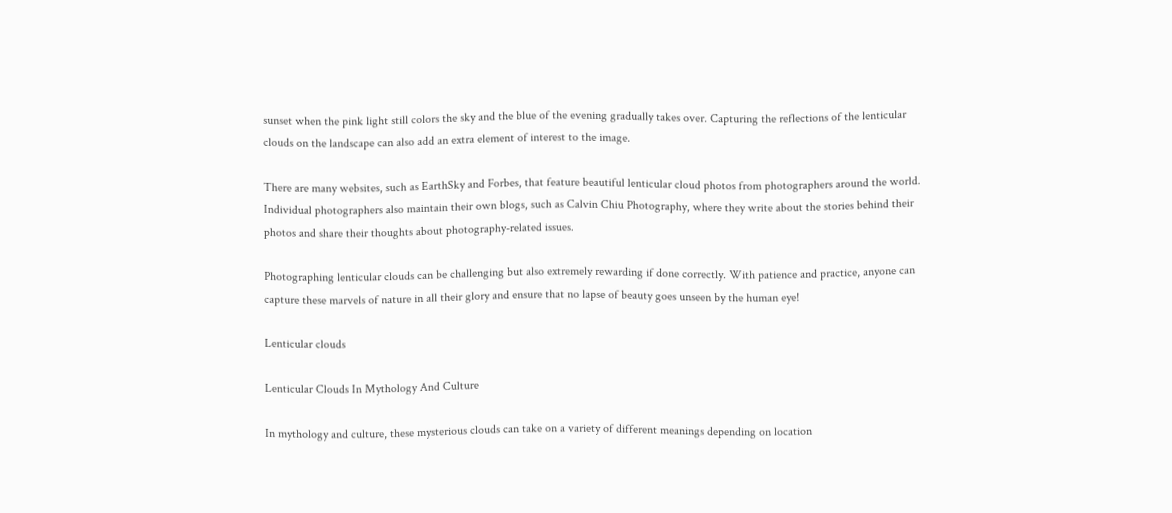sunset when the pink light still colors the sky and the blue of the evening gradually takes over. Capturing the reflections of the lenticular clouds on the landscape can also add an extra element of interest to the image.

There are many websites, such as EarthSky and Forbes, that feature beautiful lenticular cloud photos from photographers around the world. Individual photographers also maintain their own blogs, such as Calvin Chiu Photography, where they write about the stories behind their photos and share their thoughts about photography-related issues.

Photographing lenticular clouds can be challenging but also extremely rewarding if done correctly. With patience and practice, anyone can capture these marvels of nature in all their glory and ensure that no lapse of beauty goes unseen by the human eye!

Lenticular clouds

Lenticular Clouds In Mythology And Culture

In mythology and culture, these mysterious clouds can take on a variety of different meanings depending on location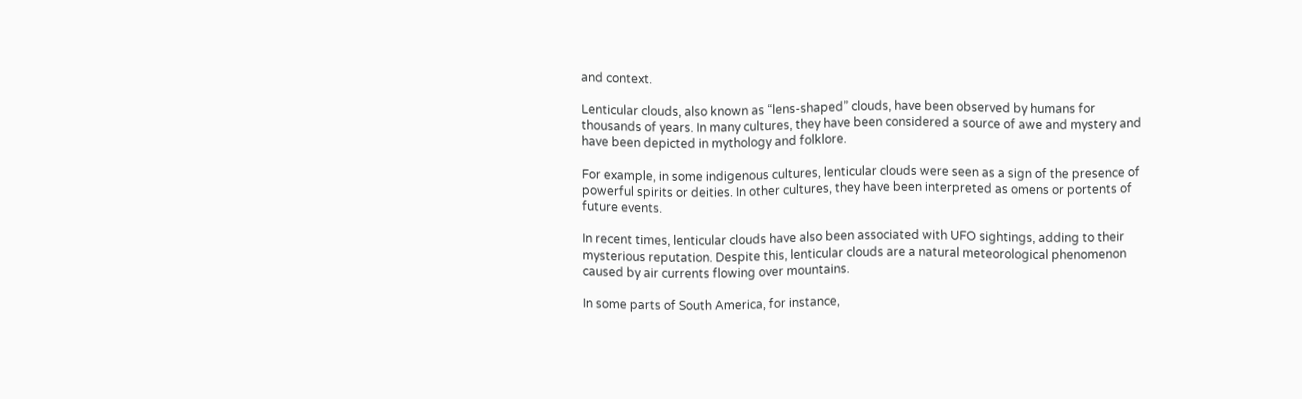and context.

Lenticular clouds, also known as “lens-shaped” clouds, have been observed by humans for thousands of years. In many cultures, they have been considered a source of awe and mystery and have been depicted in mythology and folklore.

For example, in some indigenous cultures, lenticular clouds were seen as a sign of the presence of powerful spirits or deities. In other cultures, they have been interpreted as omens or portents of future events.

In recent times, lenticular clouds have also been associated with UFO sightings, adding to their mysterious reputation. Despite this, lenticular clouds are a natural meteorological phenomenon caused by air currents flowing over mountains.

In some parts of South America, for instance,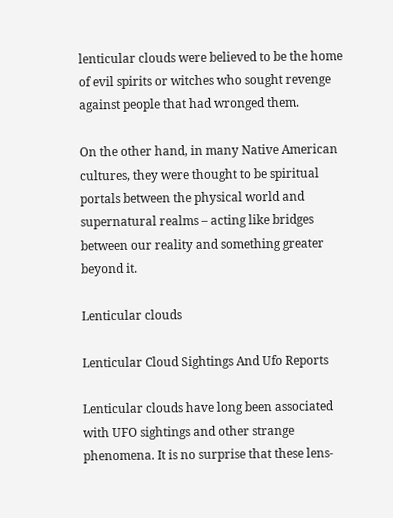lenticular clouds were believed to be the home of evil spirits or witches who sought revenge against people that had wronged them.

On the other hand, in many Native American cultures, they were thought to be spiritual portals between the physical world and supernatural realms – acting like bridges between our reality and something greater beyond it.

Lenticular clouds

Lenticular Cloud Sightings And Ufo Reports

Lenticular clouds have long been associated with UFO sightings and other strange phenomena. It is no surprise that these lens-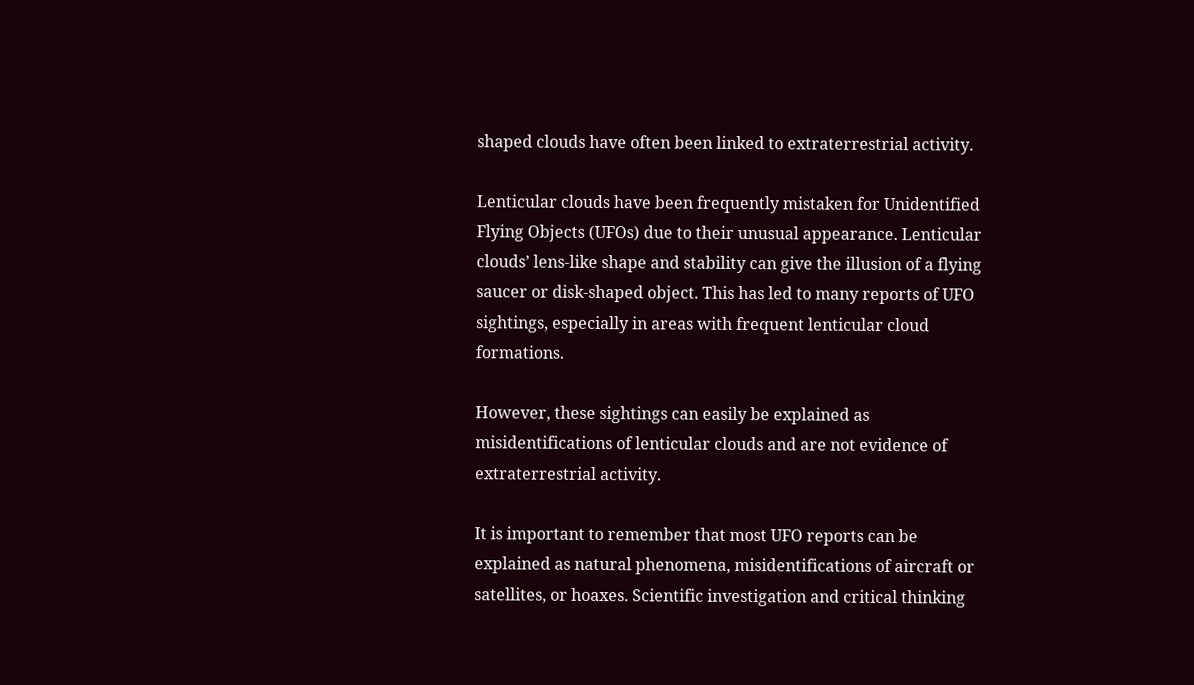shaped clouds have often been linked to extraterrestrial activity.

Lenticular clouds have been frequently mistaken for Unidentified Flying Objects (UFOs) due to their unusual appearance. Lenticular clouds’ lens-like shape and stability can give the illusion of a flying saucer or disk-shaped object. This has led to many reports of UFO sightings, especially in areas with frequent lenticular cloud formations.

However, these sightings can easily be explained as misidentifications of lenticular clouds and are not evidence of extraterrestrial activity.

It is important to remember that most UFO reports can be explained as natural phenomena, misidentifications of aircraft or satellites, or hoaxes. Scientific investigation and critical thinking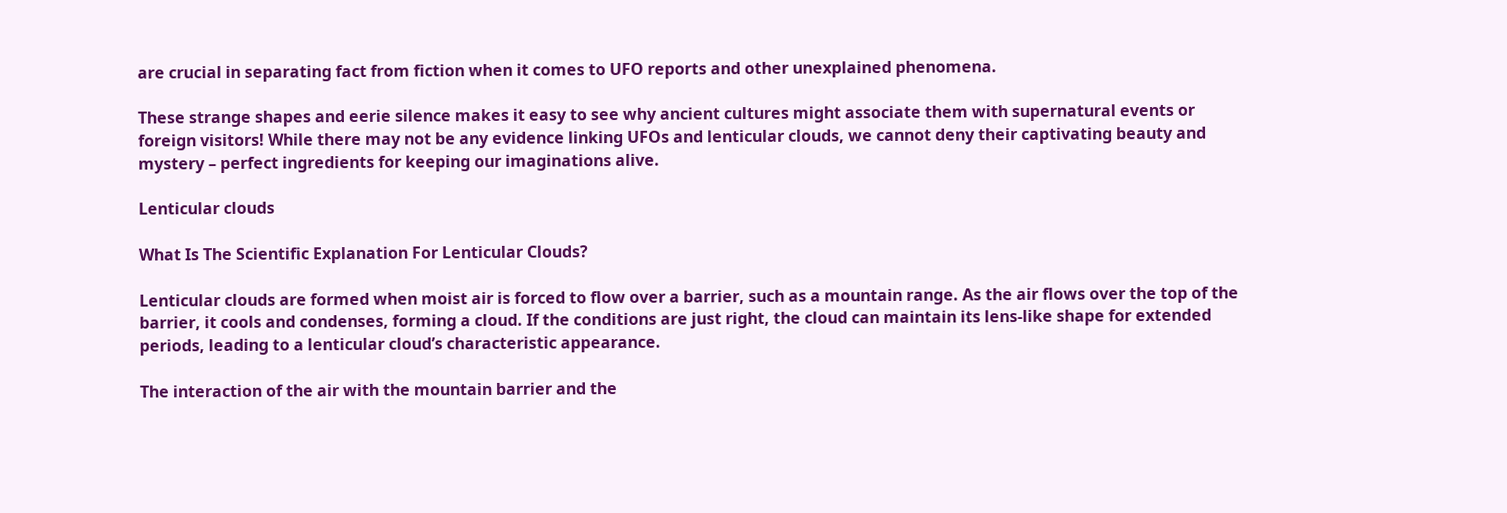are crucial in separating fact from fiction when it comes to UFO reports and other unexplained phenomena.

These strange shapes and eerie silence makes it easy to see why ancient cultures might associate them with supernatural events or foreign visitors! While there may not be any evidence linking UFOs and lenticular clouds, we cannot deny their captivating beauty and mystery – perfect ingredients for keeping our imaginations alive.

Lenticular clouds

What Is The Scientific Explanation For Lenticular Clouds?

Lenticular clouds are formed when moist air is forced to flow over a barrier, such as a mountain range. As the air flows over the top of the barrier, it cools and condenses, forming a cloud. If the conditions are just right, the cloud can maintain its lens-like shape for extended periods, leading to a lenticular cloud’s characteristic appearance.

The interaction of the air with the mountain barrier and the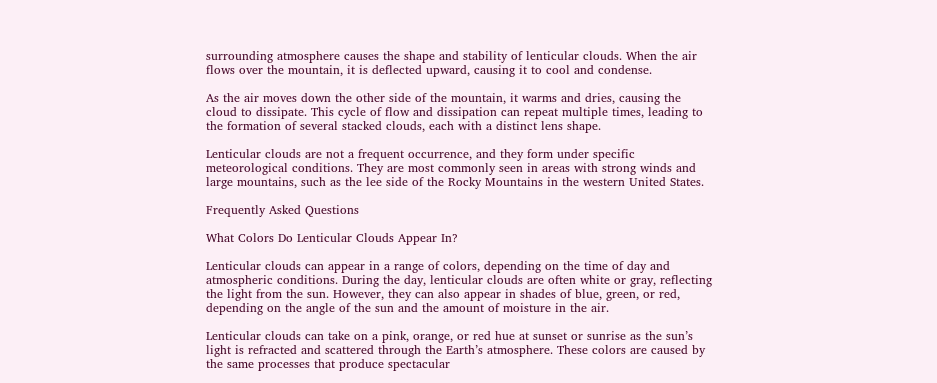surrounding atmosphere causes the shape and stability of lenticular clouds. When the air flows over the mountain, it is deflected upward, causing it to cool and condense.

As the air moves down the other side of the mountain, it warms and dries, causing the cloud to dissipate. This cycle of flow and dissipation can repeat multiple times, leading to the formation of several stacked clouds, each with a distinct lens shape.

Lenticular clouds are not a frequent occurrence, and they form under specific meteorological conditions. They are most commonly seen in areas with strong winds and large mountains, such as the lee side of the Rocky Mountains in the western United States.

Frequently Asked Questions

What Colors Do Lenticular Clouds Appear In?

Lenticular clouds can appear in a range of colors, depending on the time of day and atmospheric conditions. During the day, lenticular clouds are often white or gray, reflecting the light from the sun. However, they can also appear in shades of blue, green, or red, depending on the angle of the sun and the amount of moisture in the air.

Lenticular clouds can take on a pink, orange, or red hue at sunset or sunrise as the sun’s light is refracted and scattered through the Earth’s atmosphere. These colors are caused by the same processes that produce spectacular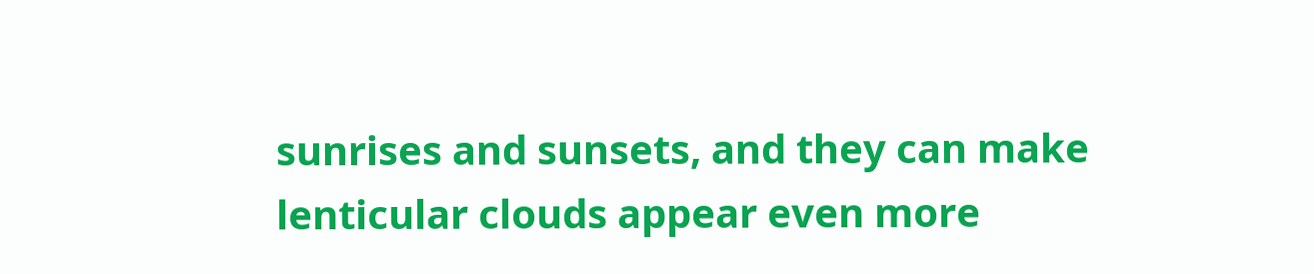sunrises and sunsets, and they can make lenticular clouds appear even more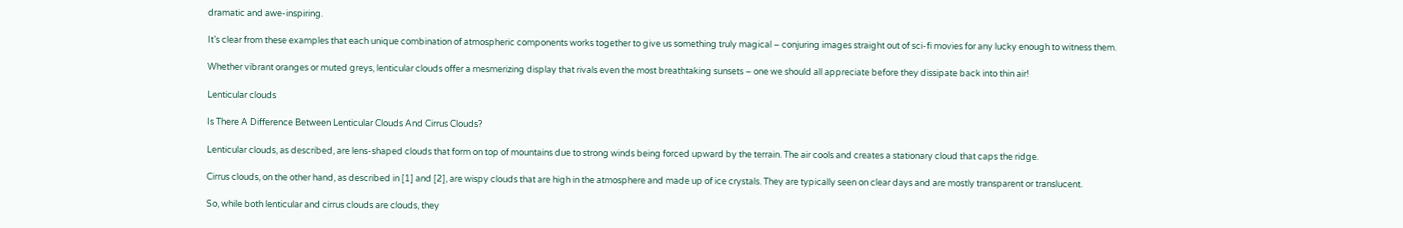dramatic and awe-inspiring.

It’s clear from these examples that each unique combination of atmospheric components works together to give us something truly magical – conjuring images straight out of sci-fi movies for any lucky enough to witness them.

Whether vibrant oranges or muted greys, lenticular clouds offer a mesmerizing display that rivals even the most breathtaking sunsets – one we should all appreciate before they dissipate back into thin air!

Lenticular clouds

Is There A Difference Between Lenticular Clouds And Cirrus Clouds?

Lenticular clouds, as described, are lens-shaped clouds that form on top of mountains due to strong winds being forced upward by the terrain. The air cools and creates a stationary cloud that caps the ridge.

Cirrus clouds, on the other hand, as described in [1] and [2], are wispy clouds that are high in the atmosphere and made up of ice crystals. They are typically seen on clear days and are mostly transparent or translucent.

So, while both lenticular and cirrus clouds are clouds, they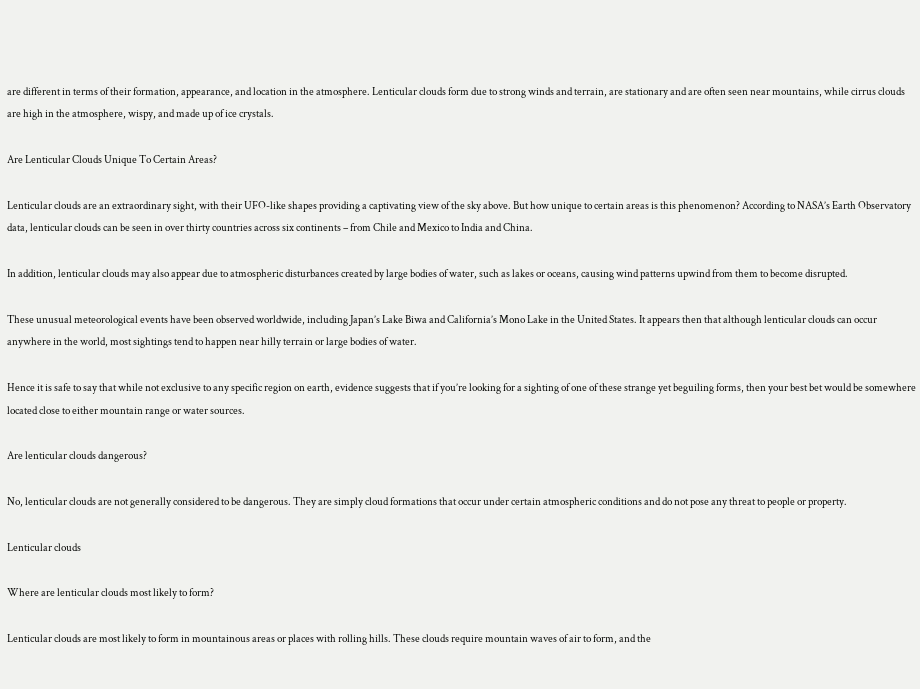are different in terms of their formation, appearance, and location in the atmosphere. Lenticular clouds form due to strong winds and terrain, are stationary and are often seen near mountains, while cirrus clouds are high in the atmosphere, wispy, and made up of ice crystals.

Are Lenticular Clouds Unique To Certain Areas?

Lenticular clouds are an extraordinary sight, with their UFO-like shapes providing a captivating view of the sky above. But how unique to certain areas is this phenomenon? According to NASA’s Earth Observatory data, lenticular clouds can be seen in over thirty countries across six continents – from Chile and Mexico to India and China.

In addition, lenticular clouds may also appear due to atmospheric disturbances created by large bodies of water, such as lakes or oceans, causing wind patterns upwind from them to become disrupted.

These unusual meteorological events have been observed worldwide, including Japan’s Lake Biwa and California’s Mono Lake in the United States. It appears then that although lenticular clouds can occur anywhere in the world, most sightings tend to happen near hilly terrain or large bodies of water.

Hence it is safe to say that while not exclusive to any specific region on earth, evidence suggests that if you’re looking for a sighting of one of these strange yet beguiling forms, then your best bet would be somewhere located close to either mountain range or water sources.

Are lenticular clouds dangerous?

No, lenticular clouds are not generally considered to be dangerous. They are simply cloud formations that occur under certain atmospheric conditions and do not pose any threat to people or property.

Lenticular clouds

Where are lenticular clouds most likely to form?

Lenticular clouds are most likely to form in mountainous areas or places with rolling hills. These clouds require mountain waves of air to form, and the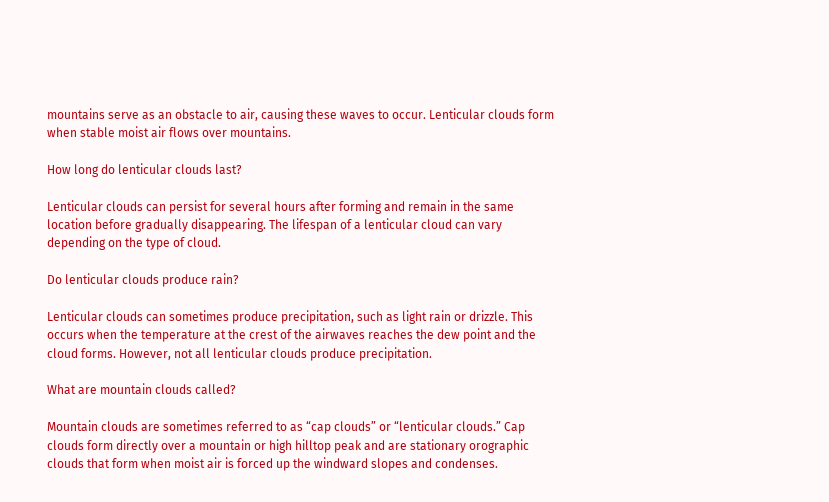mountains serve as an obstacle to air, causing these waves to occur. Lenticular clouds form when stable moist air flows over mountains.

How long do lenticular clouds last?

Lenticular clouds can persist for several hours after forming and remain in the same location before gradually disappearing. The lifespan of a lenticular cloud can vary depending on the type of cloud.

Do lenticular clouds produce rain?

Lenticular clouds can sometimes produce precipitation, such as light rain or drizzle. This occurs when the temperature at the crest of the airwaves reaches the dew point and the cloud forms. However, not all lenticular clouds produce precipitation.

What are mountain clouds called?

Mountain clouds are sometimes referred to as “cap clouds” or “lenticular clouds.” Cap clouds form directly over a mountain or high hilltop peak and are stationary orographic clouds that form when moist air is forced up the windward slopes and condenses.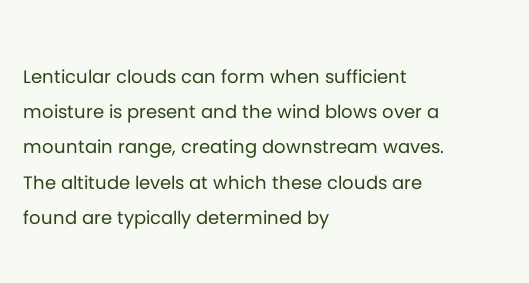Lenticular clouds can form when sufficient moisture is present and the wind blows over a mountain range, creating downstream waves. The altitude levels at which these clouds are found are typically determined by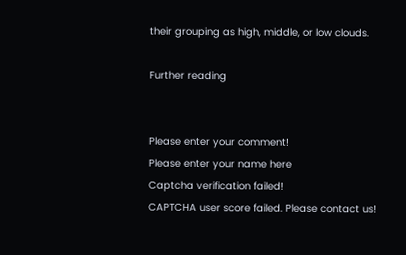their grouping as high, middle, or low clouds.

Further reading


Please enter your comment!
Please enter your name here
Captcha verification failed!
CAPTCHA user score failed. Please contact us!